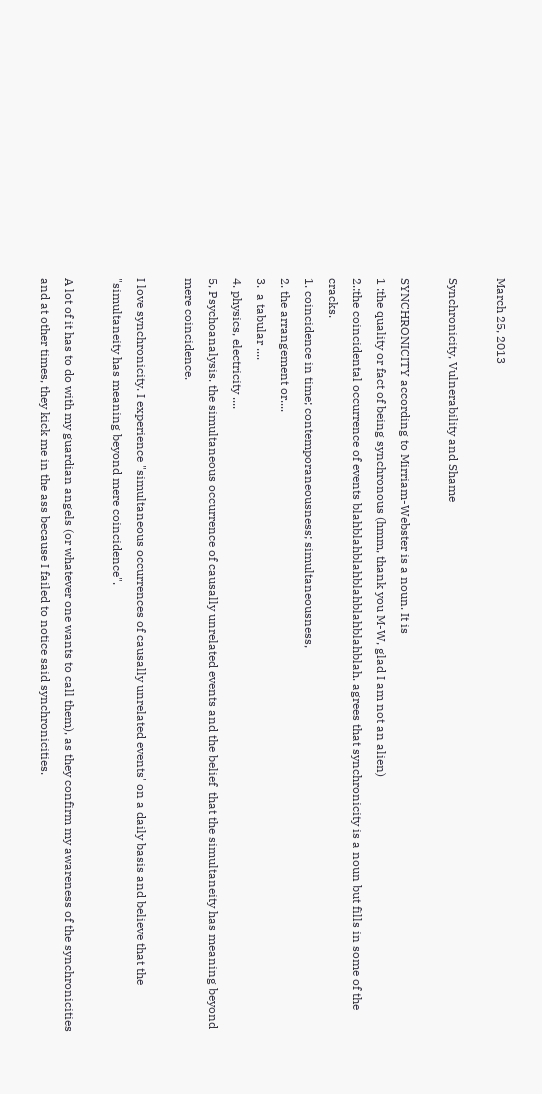March 25, 2013

Synchronicity, Vulnerability and Shame

SYNCHRONICITY according to Mirriam-Webster is a noun. It is
1 :the quality or fact of being synchronous (hmm, thank you M-W, glad I am not an alien)
2.:the coincidental occurrence of events blahblahblahblahblahblahblah. agrees that synchronicity is a noun but fills in some of the cracks.
1. coincidence in time; contemporaneousness; simultaneousness,
2. the arrangement or....
3.  a tabular ....
4. physics, electricity ....
5, Psychoanalysis. the simultaneous occurrence of causally unrelated events and the belief  that the simultaneity has meaning beyond mere coincidence.

I love synchronicity. I experience "simultaneous occurrences of causally unrelated events' on a daily basis and believe that the "simultaneity has meaning beyond mere coincidence".

A lot of it has to do with my guardian angels (or whatever one wants to call them), as they confirm my awareness of the synchronicities and at other times, they kick me in the ass because I failed to notice said synchronicities.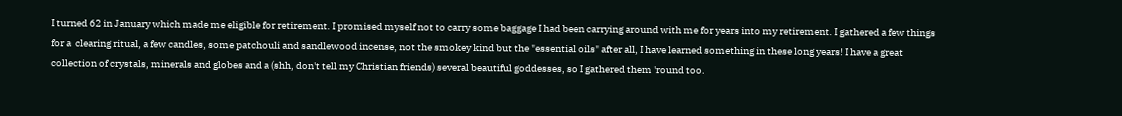I turned 62 in January which made me eligible for retirement. I promised myself not to carry some baggage I had been carrying around with me for years into my retirement. I gathered a few things for a  clearing ritual, a few candles, some patchouli and sandlewood incense, not the smokey kind but the "essential oils" after all, I have learned something in these long years! I have a great collection of crystals, minerals and globes and a (shh, don't tell my Christian friends) several beautiful goddesses, so I gathered them 'round too.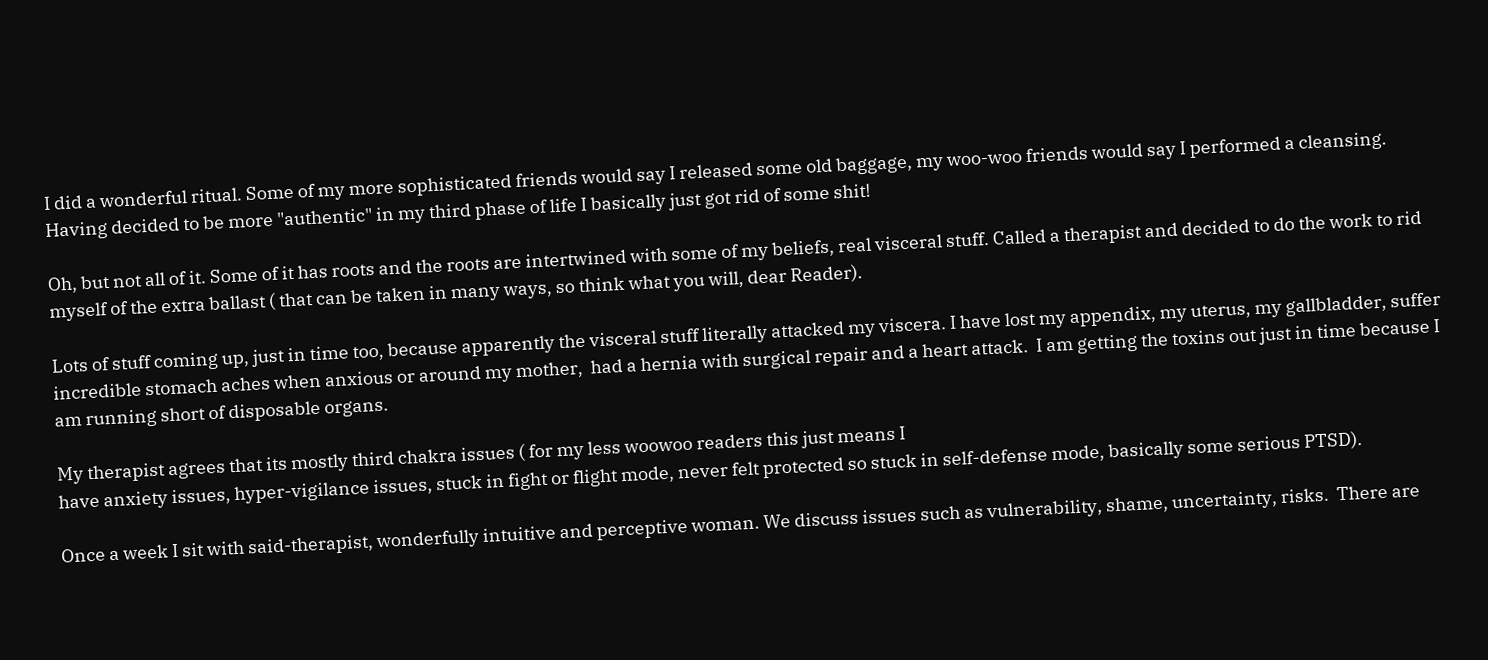I did a wonderful ritual. Some of my more sophisticated friends would say I released some old baggage, my woo-woo friends would say I performed a cleansing. Having decided to be more "authentic" in my third phase of life I basically just got rid of some shit!

Oh, but not all of it. Some of it has roots and the roots are intertwined with some of my beliefs, real visceral stuff. Called a therapist and decided to do the work to rid myself of the extra ballast ( that can be taken in many ways, so think what you will, dear Reader).

Lots of stuff coming up, just in time too, because apparently the visceral stuff literally attacked my viscera. I have lost my appendix, my uterus, my gallbladder, suffer incredible stomach aches when anxious or around my mother,  had a hernia with surgical repair and a heart attack.  I am getting the toxins out just in time because I am running short of disposable organs.

My therapist agrees that its mostly third chakra issues ( for my less woowoo readers this just means I
have anxiety issues, hyper-vigilance issues, stuck in fight or flight mode, never felt protected so stuck in self-defense mode, basically some serious PTSD).

Once a week I sit with said-therapist, wonderfully intuitive and perceptive woman. We discuss issues such as vulnerability, shame, uncertainty, risks.  There are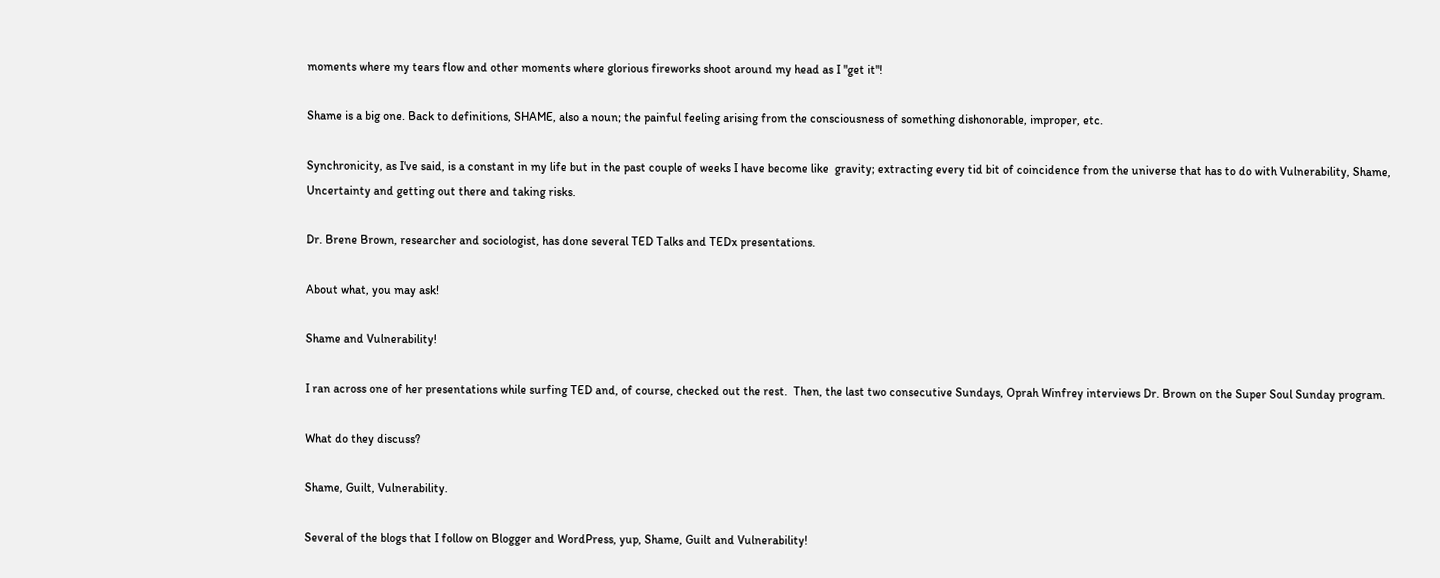moments where my tears flow and other moments where glorious fireworks shoot around my head as I "get it"!

Shame is a big one. Back to definitions, SHAME, also a noun; the painful feeling arising from the consciousness of something dishonorable, improper, etc.

Synchronicity, as I've said, is a constant in my life but in the past couple of weeks I have become like  gravity; extracting every tid bit of coincidence from the universe that has to do with Vulnerability, Shame, Uncertainty and getting out there and taking risks.

Dr. Brene Brown, researcher and sociologist, has done several TED Talks and TEDx presentations.

About what, you may ask!

Shame and Vulnerability!

I ran across one of her presentations while surfing TED and, of course, checked out the rest.  Then, the last two consecutive Sundays, Oprah Winfrey interviews Dr. Brown on the Super Soul Sunday program.

What do they discuss?

Shame, Guilt, Vulnerability.

Several of the blogs that I follow on Blogger and WordPress, yup, Shame, Guilt and Vulnerability!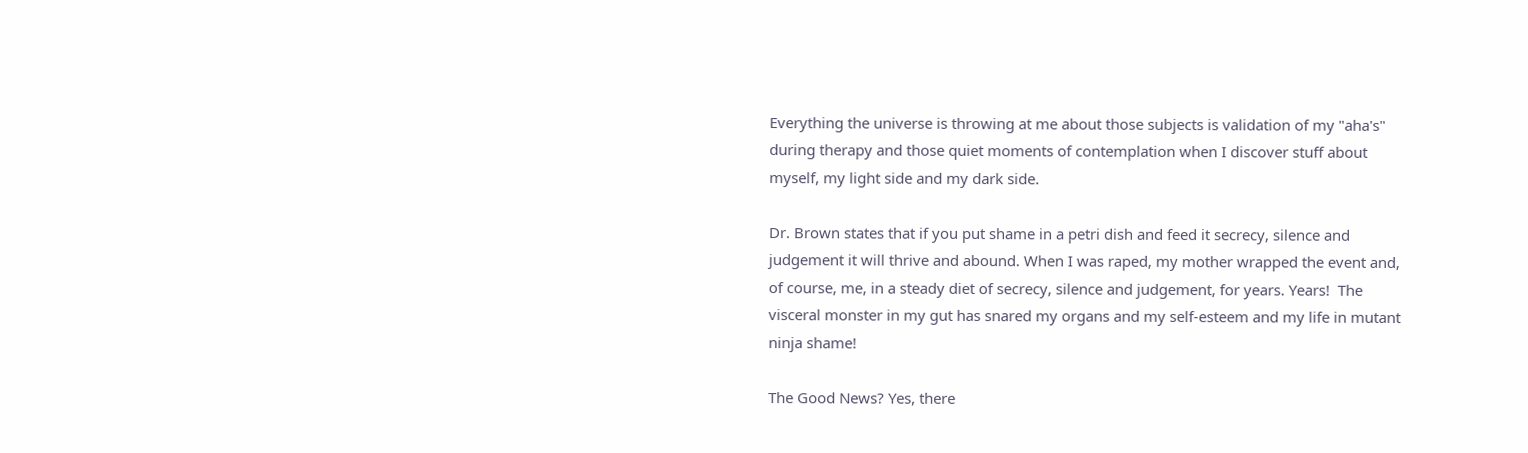Everything the universe is throwing at me about those subjects is validation of my "aha's" during therapy and those quiet moments of contemplation when I discover stuff about myself, my light side and my dark side.

Dr. Brown states that if you put shame in a petri dish and feed it secrecy, silence and judgement it will thrive and abound. When I was raped, my mother wrapped the event and, of course, me, in a steady diet of secrecy, silence and judgement, for years. Years!  The visceral monster in my gut has snared my organs and my self-esteem and my life in mutant ninja shame!

The Good News? Yes, there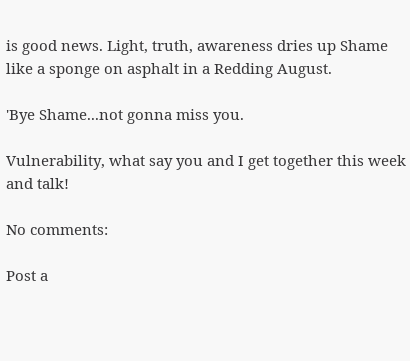is good news. Light, truth, awareness dries up Shame like a sponge on asphalt in a Redding August.

'Bye Shame...not gonna miss you.

Vulnerability, what say you and I get together this week and talk!

No comments:

Post a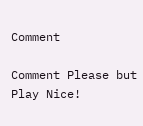Comment

Comment Please but Play Nice!